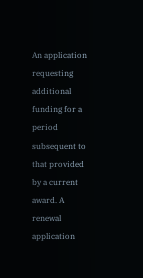An application requesting additional funding for a period subsequent to that provided by a current award. A renewal application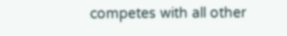competes with all other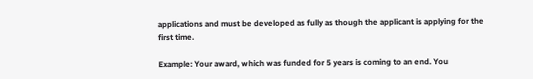applications and must be developed as fully as though the applicant is applying for the first time.

Example: Your award, which was funded for 5 years is coming to an end. You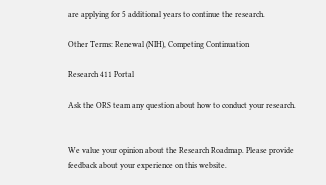are applying for 5 additional years to continue the research.

Other Terms: Renewal (NIH), Competing Continuation

Research 411 Portal

Ask the ORS team any question about how to conduct your research.


We value your opinion about the Research Roadmap. Please provide feedback about your experience on this website.